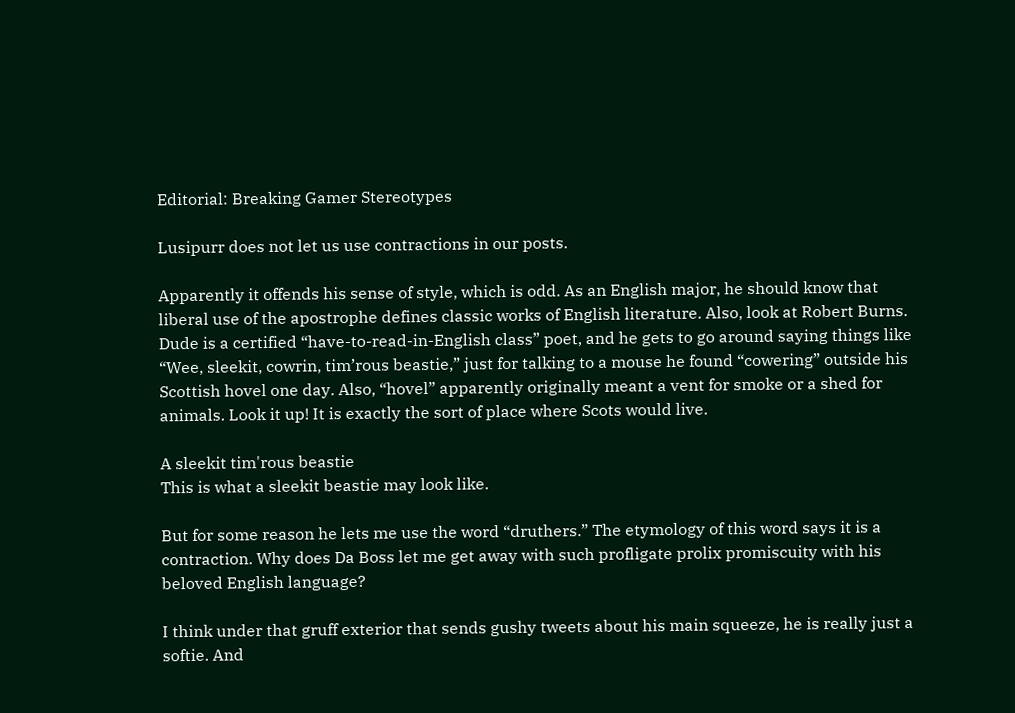Editorial: Breaking Gamer Stereotypes

Lusipurr does not let us use contractions in our posts.

Apparently it offends his sense of style, which is odd. As an English major, he should know that liberal use of the apostrophe defines classic works of English literature. Also, look at Robert Burns. Dude is a certified “have-to-read-in-English class” poet, and he gets to go around saying things like “Wee, sleekit, cowrin, tim’rous beastie,” just for talking to a mouse he found “cowering” outside his Scottish hovel one day. Also, “hovel” apparently originally meant a vent for smoke or a shed for animals. Look it up! It is exactly the sort of place where Scots would live.

A sleekit tim'rous beastie
This is what a sleekit beastie may look like.

But for some reason he lets me use the word “druthers.” The etymology of this word says it is a contraction. Why does Da Boss let me get away with such profligate prolix promiscuity with his beloved English language?

I think under that gruff exterior that sends gushy tweets about his main squeeze, he is really just a softie. And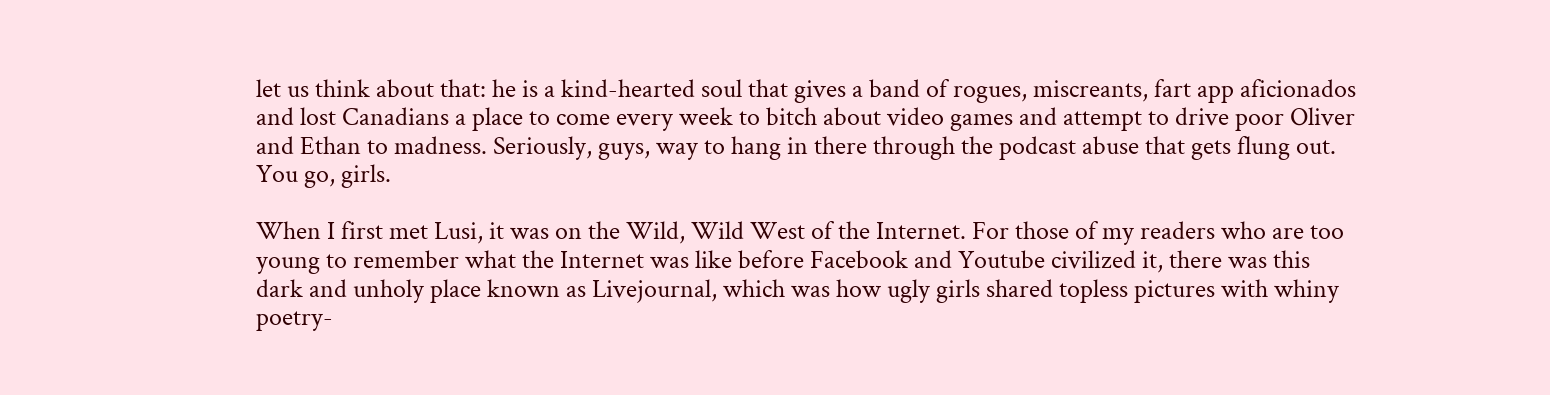let us think about that: he is a kind-hearted soul that gives a band of rogues, miscreants, fart app aficionados and lost Canadians a place to come every week to bitch about video games and attempt to drive poor Oliver and Ethan to madness. Seriously, guys, way to hang in there through the podcast abuse that gets flung out. You go, girls.

When I first met Lusi, it was on the Wild, Wild West of the Internet. For those of my readers who are too young to remember what the Internet was like before Facebook and Youtube civilized it, there was this dark and unholy place known as Livejournal, which was how ugly girls shared topless pictures with whiny poetry-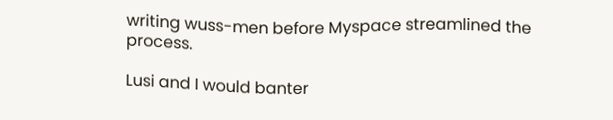writing wuss-men before Myspace streamlined the process.

Lusi and I would banter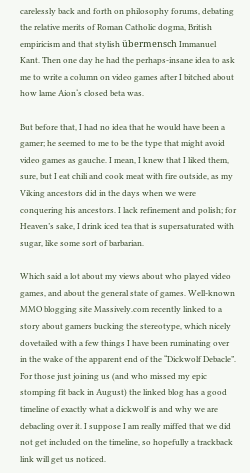carelessly back and forth on philosophy forums, debating the relative merits of Roman Catholic dogma, British empiricism and that stylish übermensch Immanuel Kant. Then one day he had the perhaps-insane idea to ask me to write a column on video games after I bitched about how lame Aion‘s closed beta was.

But before that, I had no idea that he would have been a gamer; he seemed to me to be the type that might avoid video games as gauche. I mean, I knew that I liked them, sure, but I eat chili and cook meat with fire outside, as my Viking ancestors did in the days when we were conquering his ancestors. I lack refinement and polish; for Heaven’s sake, I drink iced tea that is supersaturated with sugar, like some sort of barbarian.

Which said a lot about my views about who played video games, and about the general state of games. Well-known MMO blogging site Massively.com recently linked to a story about gamers bucking the stereotype, which nicely dovetailed with a few things I have been ruminating over in the wake of the apparent end of the “Dickwolf Debacle”. For those just joining us (and who missed my epic stomping fit back in August) the linked blog has a good timeline of exactly what a dickwolf is and why we are debacling over it. I suppose I am really miffed that we did not get included on the timeline, so hopefully a trackback link will get us noticed.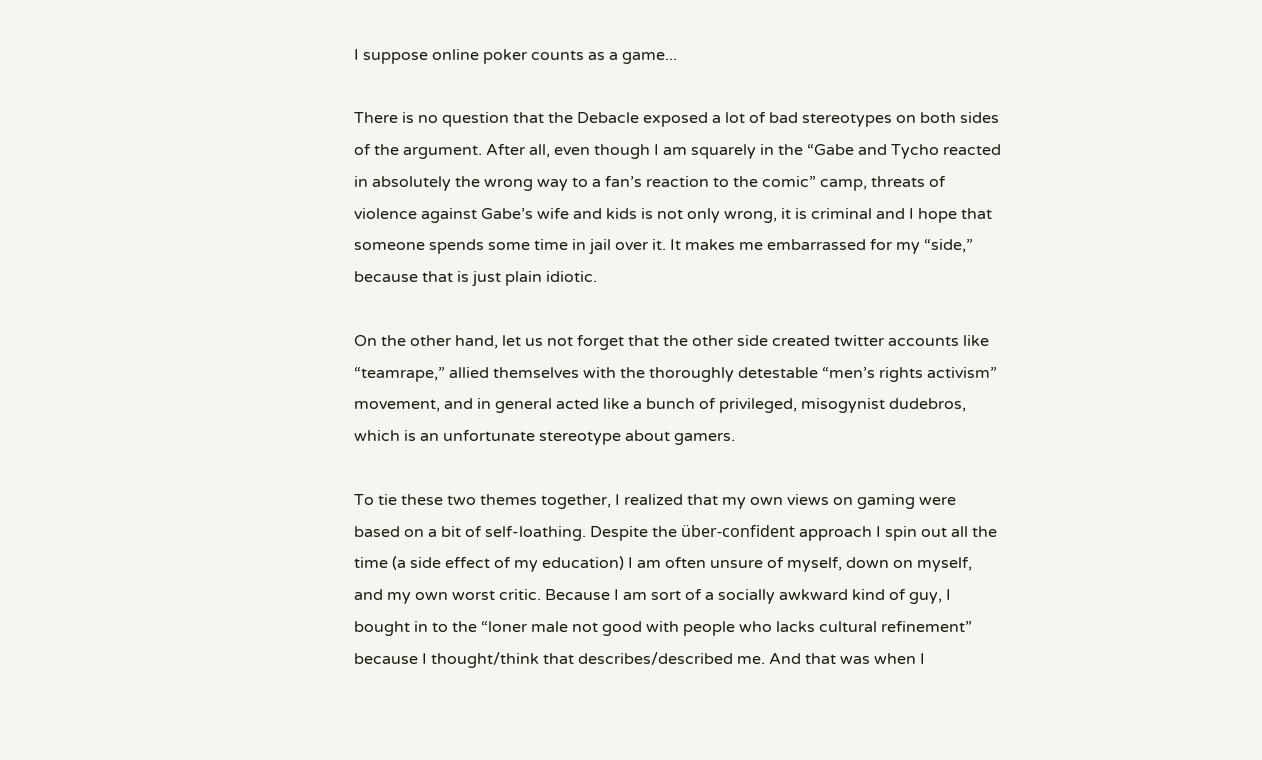I suppose online poker counts as a game...

There is no question that the Debacle exposed a lot of bad stereotypes on both sides of the argument. After all, even though I am squarely in the “Gabe and Tycho reacted in absolutely the wrong way to a fan’s reaction to the comic” camp, threats of violence against Gabe’s wife and kids is not only wrong, it is criminal and I hope that someone spends some time in jail over it. It makes me embarrassed for my “side,” because that is just plain idiotic.

On the other hand, let us not forget that the other side created twitter accounts like “teamrape,” allied themselves with the thoroughly detestable “men’s rights activism” movement, and in general acted like a bunch of privileged, misogynist dudebros, which is an unfortunate stereotype about gamers.

To tie these two themes together, I realized that my own views on gaming were based on a bit of self-loathing. Despite the über-confident approach I spin out all the time (a side effect of my education) I am often unsure of myself, down on myself, and my own worst critic. Because I am sort of a socially awkward kind of guy, I bought in to the “loner male not good with people who lacks cultural refinement” because I thought/think that describes/described me. And that was when I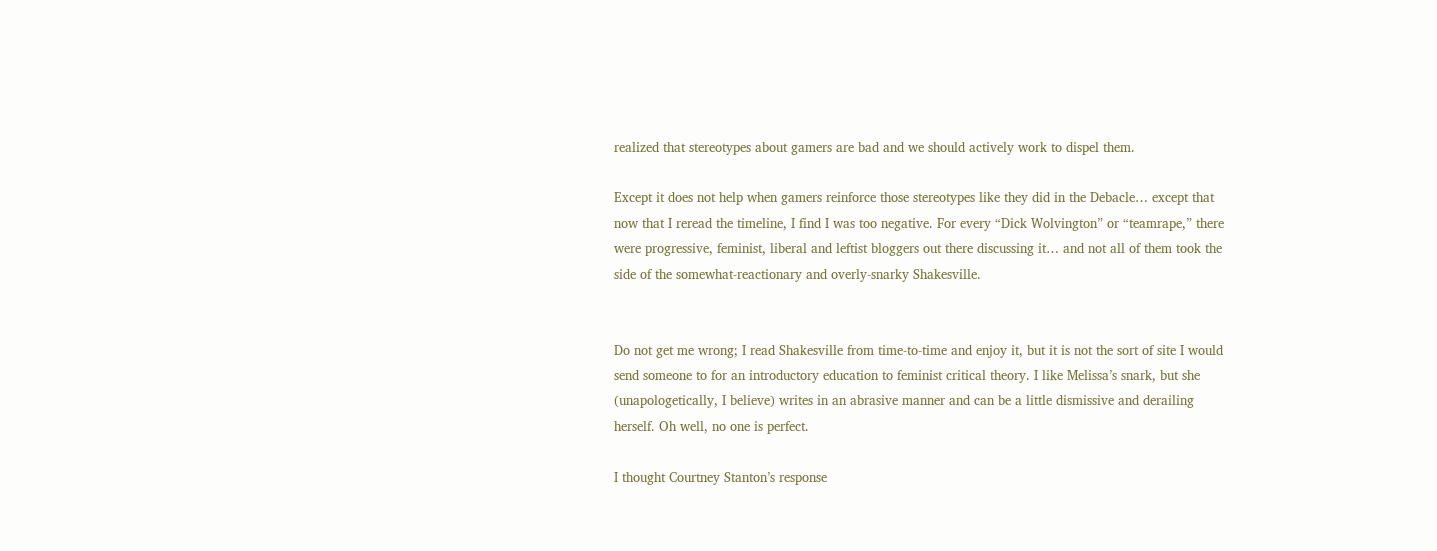realized that stereotypes about gamers are bad and we should actively work to dispel them.

Except it does not help when gamers reinforce those stereotypes like they did in the Debacle… except that now that I reread the timeline, I find I was too negative. For every “Dick Wolvington” or “teamrape,” there were progressive, feminist, liberal and leftist bloggers out there discussing it… and not all of them took the side of the somewhat-reactionary and overly-snarky Shakesville.


Do not get me wrong; I read Shakesville from time-to-time and enjoy it, but it is not the sort of site I would send someone to for an introductory education to feminist critical theory. I like Melissa’s snark, but she (unapologetically, I believe) writes in an abrasive manner and can be a little dismissive and derailing herself. Oh well, no one is perfect.

I thought Courtney Stanton’s response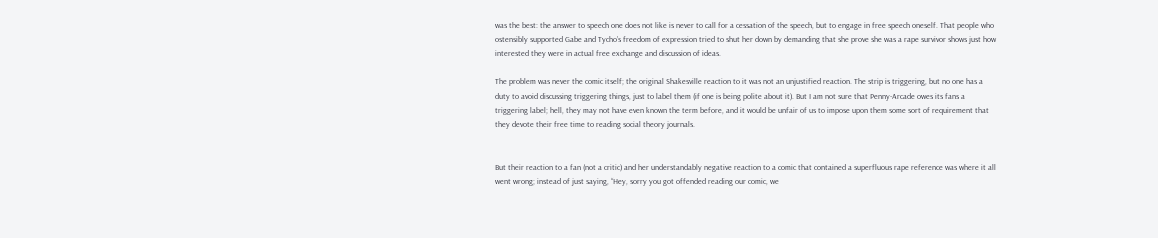was the best: the answer to speech one does not like is never to call for a cessation of the speech, but to engage in free speech oneself. That people who ostensibly supported Gabe and Tycho’s freedom of expression tried to shut her down by demanding that she prove she was a rape survivor shows just how interested they were in actual free exchange and discussion of ideas.

The problem was never the comic itself; the original Shakesville reaction to it was not an unjustified reaction. The strip is triggering, but no one has a duty to avoid discussing triggering things, just to label them (if one is being polite about it). But I am not sure that Penny-Arcade owes its fans a triggering label; hell, they may not have even known the term before, and it would be unfair of us to impose upon them some sort of requirement that they devote their free time to reading social theory journals.


But their reaction to a fan (not a critic) and her understandably negative reaction to a comic that contained a superfluous rape reference was where it all went wrong; instead of just saying, “Hey, sorry you got offended reading our comic, we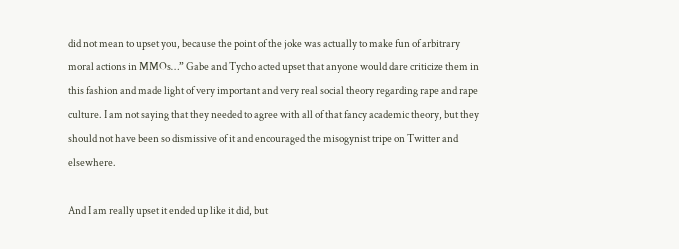did not mean to upset you, because the point of the joke was actually to make fun of arbitrary moral actions in MMOs…” Gabe and Tycho acted upset that anyone would dare criticize them in this fashion and made light of very important and very real social theory regarding rape and rape culture. I am not saying that they needed to agree with all of that fancy academic theory, but they should not have been so dismissive of it and encouraged the misogynist tripe on Twitter and elsewhere.

And I am really upset it ended up like it did, but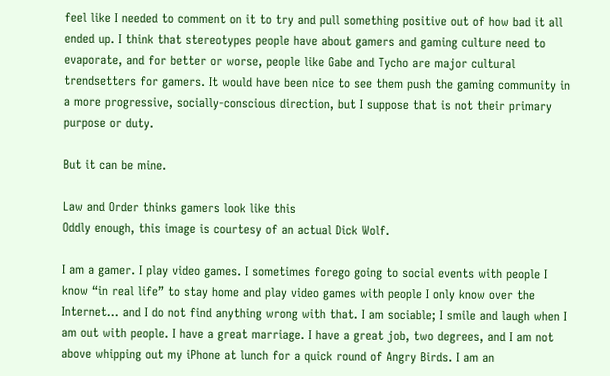feel like I needed to comment on it to try and pull something positive out of how bad it all ended up. I think that stereotypes people have about gamers and gaming culture need to evaporate, and for better or worse, people like Gabe and Tycho are major cultural trendsetters for gamers. It would have been nice to see them push the gaming community in a more progressive, socially-conscious direction, but I suppose that is not their primary purpose or duty.

But it can be mine.

Law and Order thinks gamers look like this
Oddly enough, this image is courtesy of an actual Dick Wolf.

I am a gamer. I play video games. I sometimes forego going to social events with people I know “in real life” to stay home and play video games with people I only know over the Internet… and I do not find anything wrong with that. I am sociable; I smile and laugh when I am out with people. I have a great marriage. I have a great job, two degrees, and I am not above whipping out my iPhone at lunch for a quick round of Angry Birds. I am an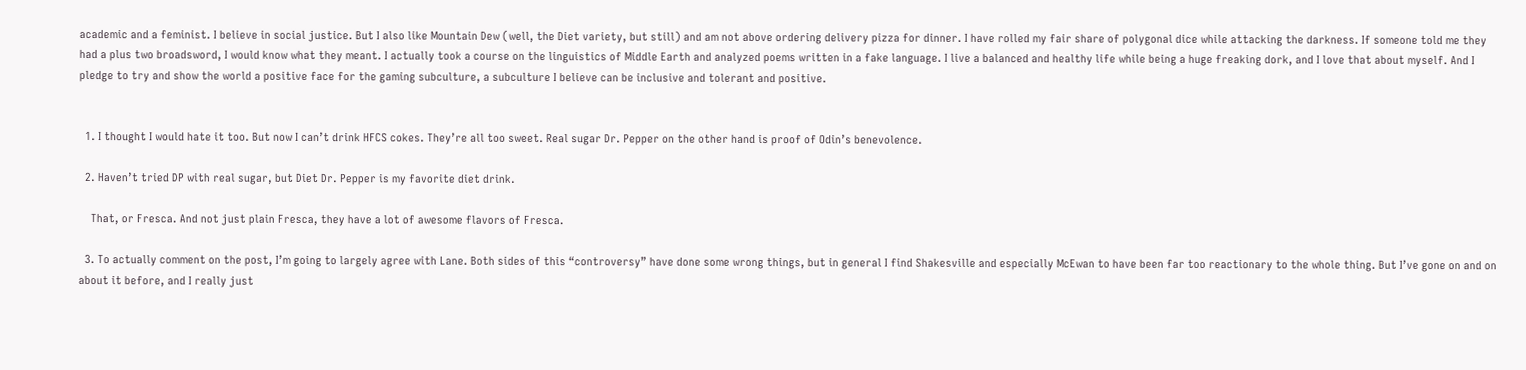academic and a feminist. I believe in social justice. But I also like Mountain Dew (well, the Diet variety, but still) and am not above ordering delivery pizza for dinner. I have rolled my fair share of polygonal dice while attacking the darkness. If someone told me they had a plus two broadsword, I would know what they meant. I actually took a course on the linguistics of Middle Earth and analyzed poems written in a fake language. I live a balanced and healthy life while being a huge freaking dork, and I love that about myself. And I pledge to try and show the world a positive face for the gaming subculture, a subculture I believe can be inclusive and tolerant and positive.


  1. I thought I would hate it too. But now I can’t drink HFCS cokes. They’re all too sweet. Real sugar Dr. Pepper on the other hand is proof of Odin’s benevolence.

  2. Haven’t tried DP with real sugar, but Diet Dr. Pepper is my favorite diet drink.

    That, or Fresca. And not just plain Fresca, they have a lot of awesome flavors of Fresca.

  3. To actually comment on the post, I’m going to largely agree with Lane. Both sides of this “controversy” have done some wrong things, but in general I find Shakesville and especially McEwan to have been far too reactionary to the whole thing. But I’ve gone on and on about it before, and I really just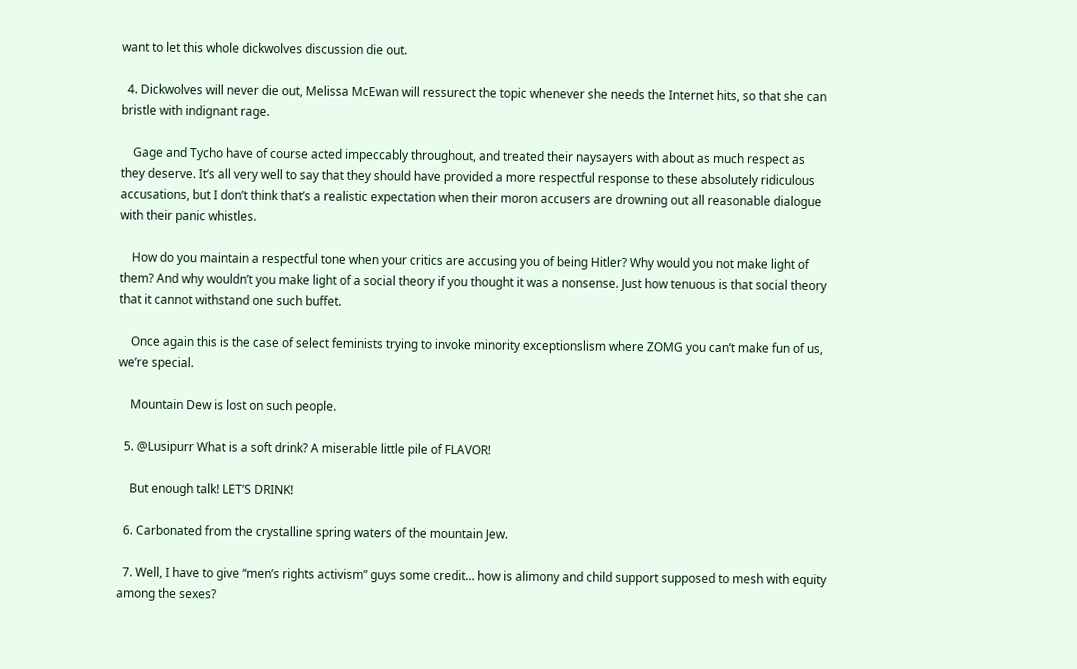want to let this whole dickwolves discussion die out.

  4. Dickwolves will never die out, Melissa McEwan will ressurect the topic whenever she needs the Internet hits, so that she can bristle with indignant rage.

    Gage and Tycho have of course acted impeccably throughout, and treated their naysayers with about as much respect as they deserve. It’s all very well to say that they should have provided a more respectful response to these absolutely ridiculous accusations, but I don’t think that’s a realistic expectation when their moron accusers are drowning out all reasonable dialogue with their panic whistles.

    How do you maintain a respectful tone when your critics are accusing you of being Hitler? Why would you not make light of them? And why wouldn’t you make light of a social theory if you thought it was a nonsense. Just how tenuous is that social theory that it cannot withstand one such buffet.

    Once again this is the case of select feminists trying to invoke minority exceptionslism where ZOMG you can’t make fun of us, we’re special.

    Mountain Dew is lost on such people.

  5. @Lusipurr What is a soft drink? A miserable little pile of FLAVOR!

    But enough talk! LET’S DRINK!

  6. Carbonated from the crystalline spring waters of the mountain Jew.

  7. Well, I have to give “men’s rights activism” guys some credit… how is alimony and child support supposed to mesh with equity among the sexes?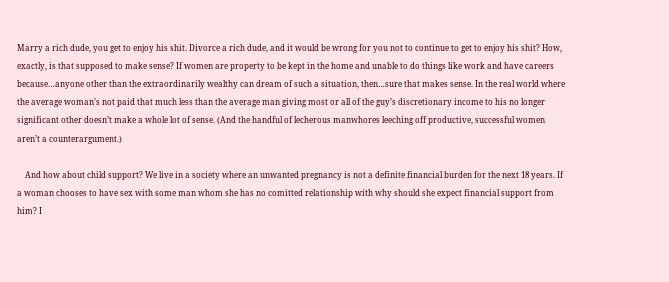Marry a rich dude, you get to enjoy his shit. Divorce a rich dude, and it would be wrong for you not to continue to get to enjoy his shit? How, exactly, is that supposed to make sense? If women are property to be kept in the home and unable to do things like work and have careers because…anyone other than the extraordinarily wealthy can dream of such a situation, then…sure that makes sense. In the real world where the average woman’s not paid that much less than the average man giving most or all of the guy’s discretionary income to his no longer significant other doesn’t make a whole lot of sense. (And the handful of lecherous manwhores leeching off productive, successful women aren’t a counterargument.)

    And how about child support? We live in a society where an unwanted pregnancy is not a definite financial burden for the next 18 years. If a woman chooses to have sex with some man whom she has no comitted relationship with why should she expect financial support from him? I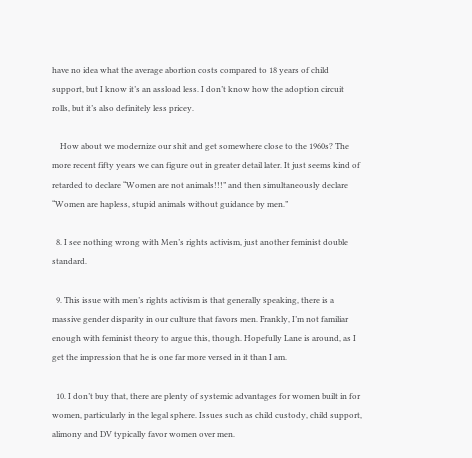have no idea what the average abortion costs compared to 18 years of child support, but I know it’s an assload less. I don’t know how the adoption circuit rolls, but it’s also definitely less pricey.

    How about we modernize our shit and get somewhere close to the 1960s? The more recent fifty years we can figure out in greater detail later. It just seems kind of retarded to declare “Women are not animals!!!” and then simultaneously declare “Women are hapless, stupid animals without guidance by men.”

  8. I see nothing wrong with Men’s rights activism, just another feminist double standard.

  9. This issue with men’s rights activism is that generally speaking, there is a massive gender disparity in our culture that favors men. Frankly, I’m not familiar enough with feminist theory to argue this, though. Hopefully Lane is around, as I get the impression that he is one far more versed in it than I am.

  10. I don’t buy that, there are plenty of systemic advantages for women built in for women, particularly in the legal sphere. Issues such as child custody, child support, alimony and DV typically favor women over men.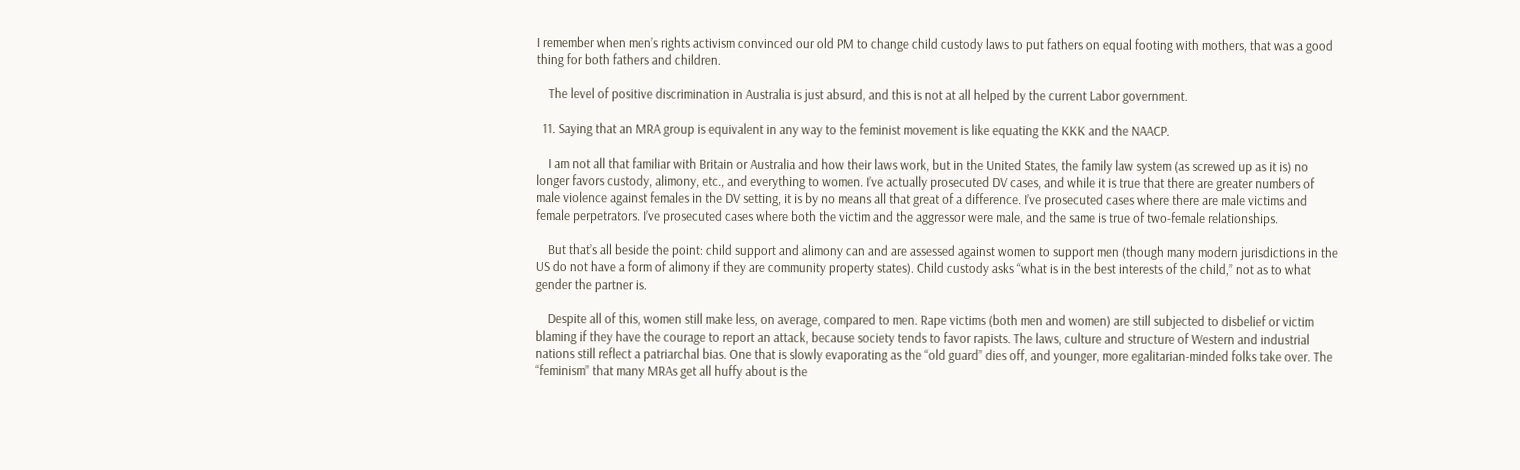I remember when men’s rights activism convinced our old PM to change child custody laws to put fathers on equal footing with mothers, that was a good thing for both fathers and children.

    The level of positive discrimination in Australia is just absurd, and this is not at all helped by the current Labor government.

  11. Saying that an MRA group is equivalent in any way to the feminist movement is like equating the KKK and the NAACP.

    I am not all that familiar with Britain or Australia and how their laws work, but in the United States, the family law system (as screwed up as it is) no longer favors custody, alimony, etc., and everything to women. I’ve actually prosecuted DV cases, and while it is true that there are greater numbers of male violence against females in the DV setting, it is by no means all that great of a difference. I’ve prosecuted cases where there are male victims and female perpetrators. I’ve prosecuted cases where both the victim and the aggressor were male, and the same is true of two-female relationships.

    But that’s all beside the point: child support and alimony can and are assessed against women to support men (though many modern jurisdictions in the US do not have a form of alimony if they are community property states). Child custody asks “what is in the best interests of the child,” not as to what gender the partner is.

    Despite all of this, women still make less, on average, compared to men. Rape victims (both men and women) are still subjected to disbelief or victim blaming if they have the courage to report an attack, because society tends to favor rapists. The laws, culture and structure of Western and industrial nations still reflect a patriarchal bias. One that is slowly evaporating as the “old guard” dies off, and younger, more egalitarian-minded folks take over. The “feminism” that many MRAs get all huffy about is the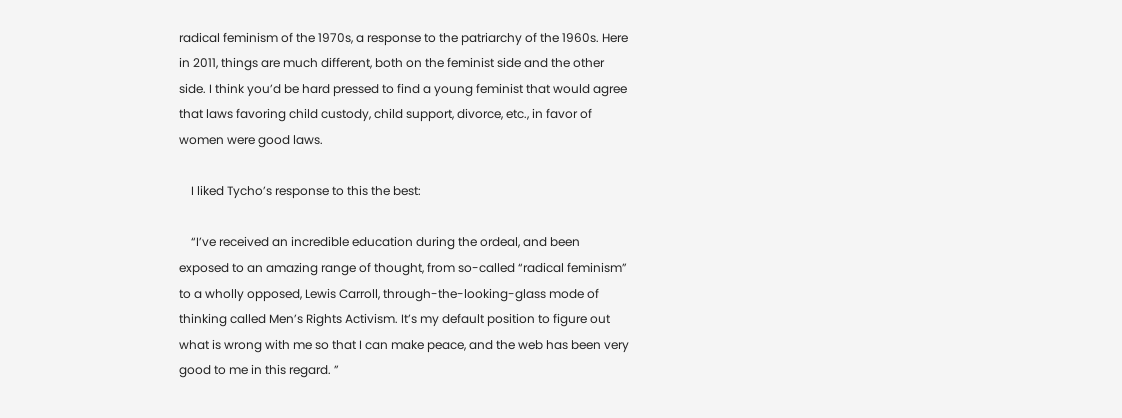radical feminism of the 1970s, a response to the patriarchy of the 1960s. Here in 2011, things are much different, both on the feminist side and the other side. I think you’d be hard pressed to find a young feminist that would agree that laws favoring child custody, child support, divorce, etc., in favor of women were good laws.

    I liked Tycho’s response to this the best:

    “I’ve received an incredible education during the ordeal, and been exposed to an amazing range of thought, from so-called “radical feminism” to a wholly opposed, Lewis Carroll, through-the-looking-glass mode of thinking called Men’s Rights Activism. It’s my default position to figure out what is wrong with me so that I can make peace, and the web has been very good to me in this regard. ”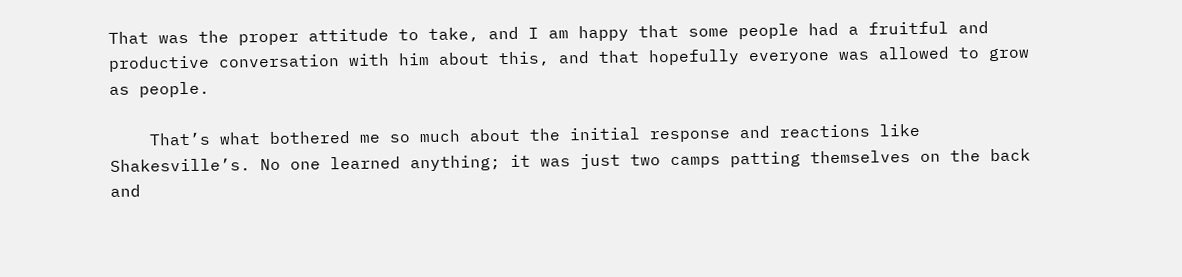That was the proper attitude to take, and I am happy that some people had a fruitful and productive conversation with him about this, and that hopefully everyone was allowed to grow as people.

    That’s what bothered me so much about the initial response and reactions like Shakesville’s. No one learned anything; it was just two camps patting themselves on the back and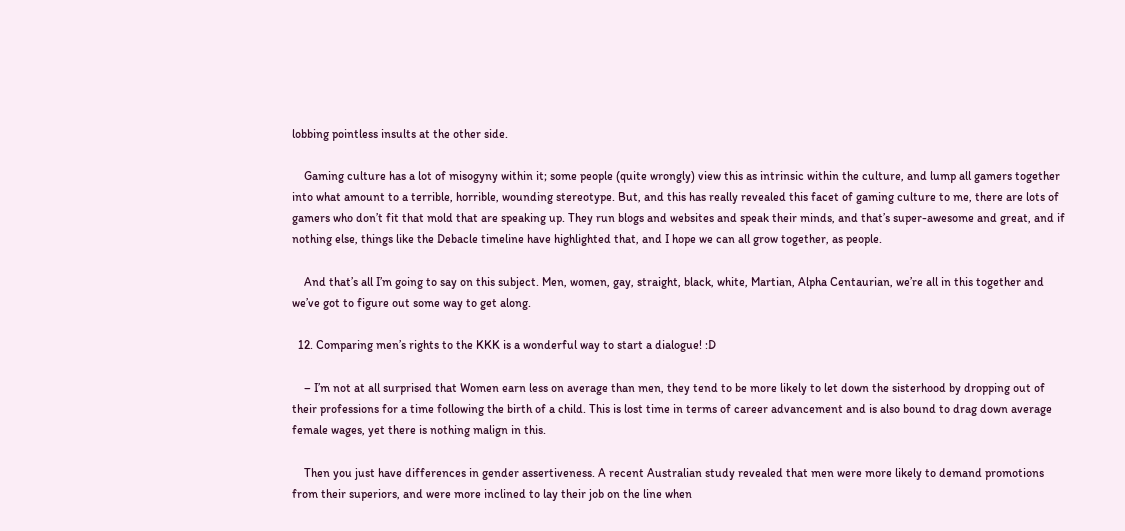lobbing pointless insults at the other side.

    Gaming culture has a lot of misogyny within it; some people (quite wrongly) view this as intrinsic within the culture, and lump all gamers together into what amount to a terrible, horrible, wounding stereotype. But, and this has really revealed this facet of gaming culture to me, there are lots of gamers who don’t fit that mold that are speaking up. They run blogs and websites and speak their minds, and that’s super-awesome and great, and if nothing else, things like the Debacle timeline have highlighted that, and I hope we can all grow together, as people.

    And that’s all I’m going to say on this subject. Men, women, gay, straight, black, white, Martian, Alpha Centaurian, we’re all in this together and we’ve got to figure out some way to get along.

  12. Comparing men’s rights to the KKK is a wonderful way to start a dialogue! :D

    – I’m not at all surprised that Women earn less on average than men, they tend to be more likely to let down the sisterhood by dropping out of their professions for a time following the birth of a child. This is lost time in terms of career advancement and is also bound to drag down average female wages, yet there is nothing malign in this.

    Then you just have differences in gender assertiveness. A recent Australian study revealed that men were more likely to demand promotions from their superiors, and were more inclined to lay their job on the line when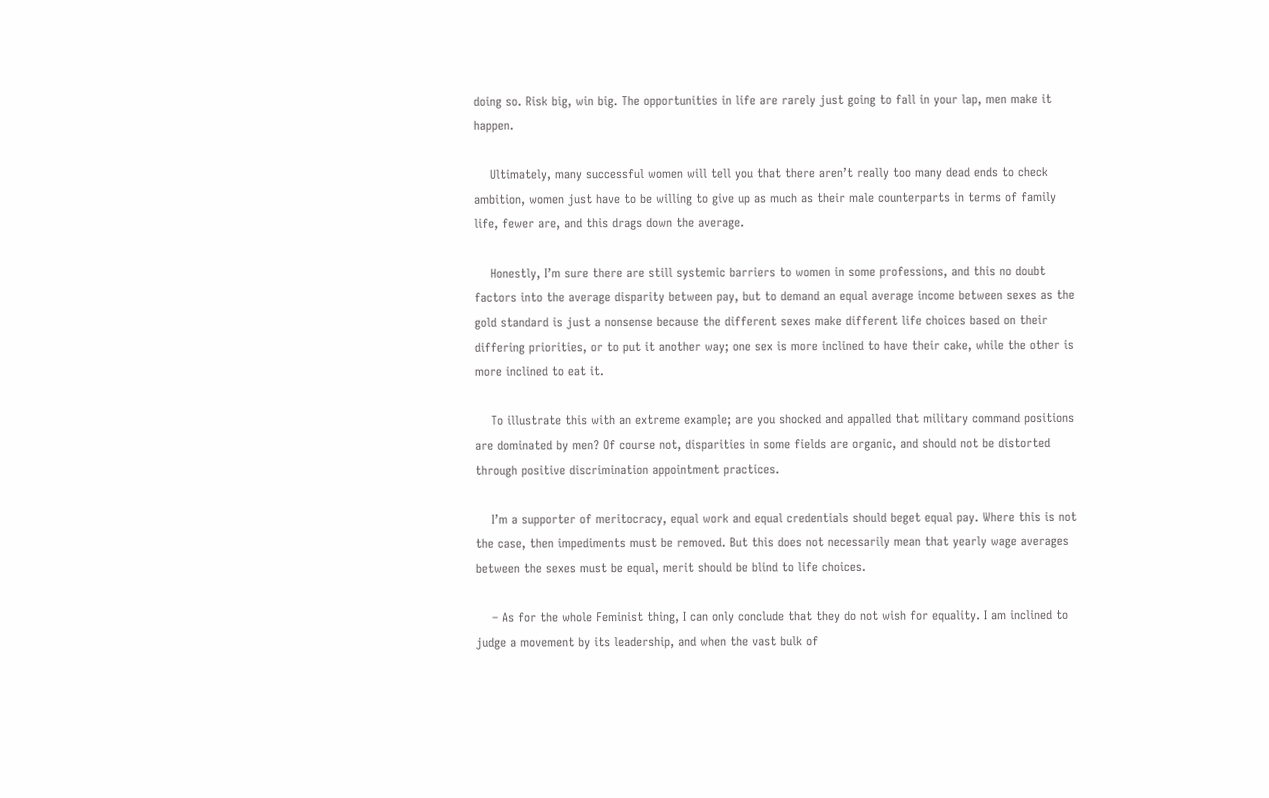doing so. Risk big, win big. The opportunities in life are rarely just going to fall in your lap, men make it happen.

    Ultimately, many successful women will tell you that there aren’t really too many dead ends to check ambition, women just have to be willing to give up as much as their male counterparts in terms of family life, fewer are, and this drags down the average.

    Honestly, I’m sure there are still systemic barriers to women in some professions, and this no doubt factors into the average disparity between pay, but to demand an equal average income between sexes as the gold standard is just a nonsense because the different sexes make different life choices based on their differing priorities, or to put it another way; one sex is more inclined to have their cake, while the other is more inclined to eat it.

    To illustrate this with an extreme example; are you shocked and appalled that military command positions are dominated by men? Of course not, disparities in some fields are organic, and should not be distorted through positive discrimination appointment practices.

    I’m a supporter of meritocracy, equal work and equal credentials should beget equal pay. Where this is not the case, then impediments must be removed. But this does not necessarily mean that yearly wage averages between the sexes must be equal, merit should be blind to life choices.

    – As for the whole Feminist thing, I can only conclude that they do not wish for equality. I am inclined to judge a movement by its leadership, and when the vast bulk of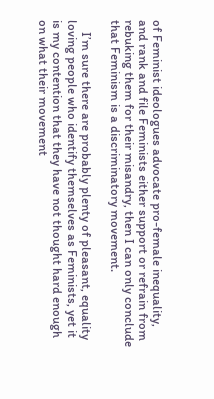of Feminist ideologues advocate pro-female inequality, and rank and file Feminists either support or refrain from rebuking them for their misandry, then I can only conclude that Feminism is a discriminatory movement.

    I’m sure there are probably plenty of pleasant, equality loving people who identify themselves as Feminists, yet it is my contention that they have not thought hard enough on what their movement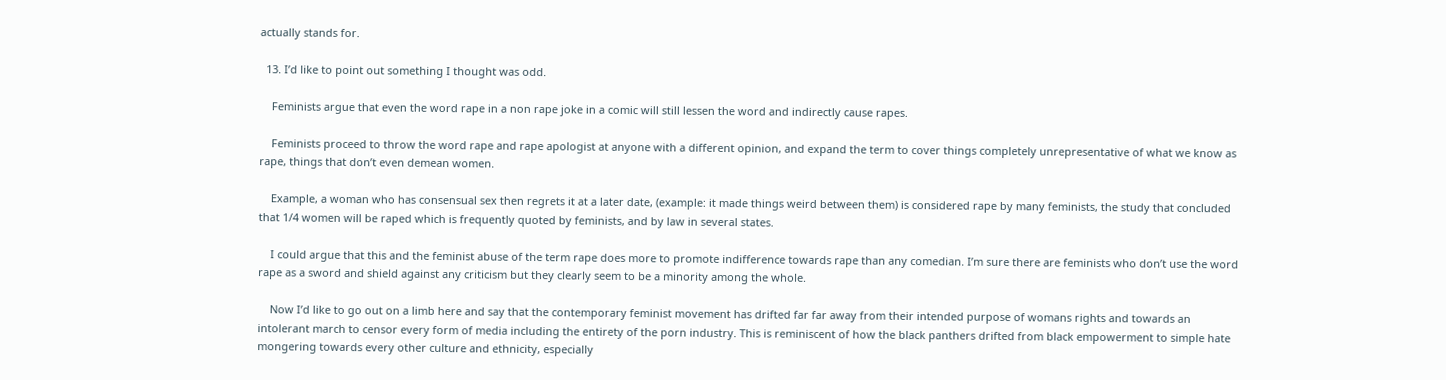actually stands for.

  13. I’d like to point out something I thought was odd.

    Feminists argue that even the word rape in a non rape joke in a comic will still lessen the word and indirectly cause rapes.

    Feminists proceed to throw the word rape and rape apologist at anyone with a different opinion, and expand the term to cover things completely unrepresentative of what we know as rape, things that don’t even demean women.

    Example, a woman who has consensual sex then regrets it at a later date, (example: it made things weird between them) is considered rape by many feminists, the study that concluded that 1/4 women will be raped which is frequently quoted by feminists, and by law in several states.

    I could argue that this and the feminist abuse of the term rape does more to promote indifference towards rape than any comedian. I’m sure there are feminists who don’t use the word rape as a sword and shield against any criticism but they clearly seem to be a minority among the whole.

    Now I’d like to go out on a limb here and say that the contemporary feminist movement has drifted far far away from their intended purpose of womans rights and towards an intolerant march to censor every form of media including the entirety of the porn industry. This is reminiscent of how the black panthers drifted from black empowerment to simple hate mongering towards every other culture and ethnicity, especially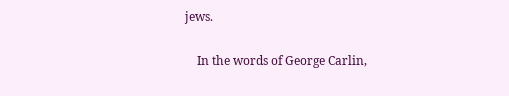jews.

    In the words of George Carlin,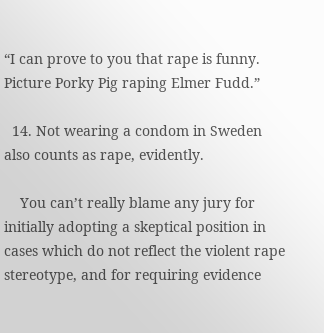“I can prove to you that rape is funny. Picture Porky Pig raping Elmer Fudd.”

  14. Not wearing a condom in Sweden also counts as rape, evidently.

    You can’t really blame any jury for initially adopting a skeptical position in cases which do not reflect the violent rape stereotype, and for requiring evidence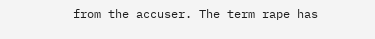from the accuser. The term rape has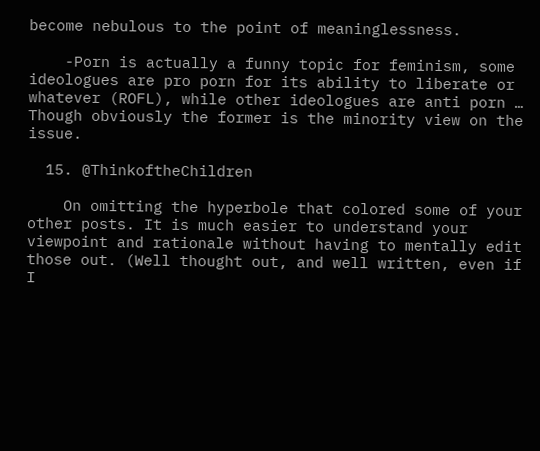become nebulous to the point of meaninglessness.

    -Porn is actually a funny topic for feminism, some ideologues are pro porn for its ability to liberate or whatever (ROFL), while other ideologues are anti porn … Though obviously the former is the minority view on the issue.

  15. @ThinkoftheChildren

    On omitting the hyperbole that colored some of your other posts. It is much easier to understand your viewpoint and rationale without having to mentally edit those out. (Well thought out, and well written, even if I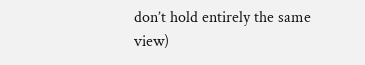don’t hold entirely the same view)